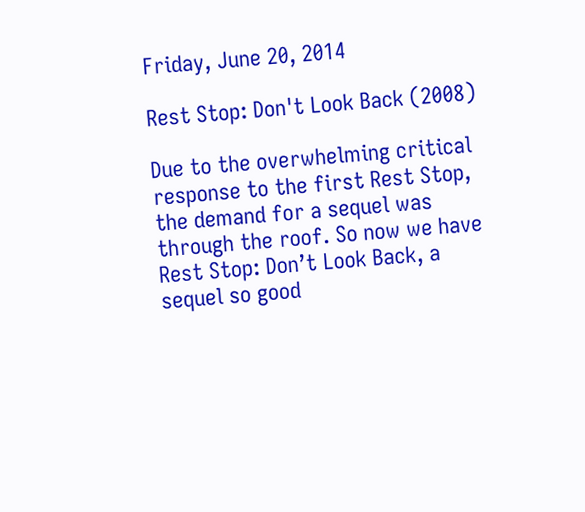Friday, June 20, 2014

Rest Stop: Don't Look Back (2008)

Due to the overwhelming critical response to the first Rest Stop, the demand for a sequel was through the roof. So now we have Rest Stop: Don’t Look Back, a sequel so good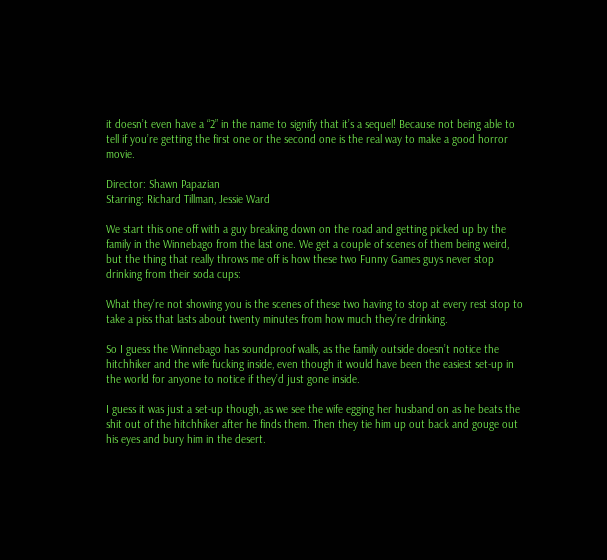it doesn’t even have a “2” in the name to signify that it’s a sequel! Because not being able to tell if you’re getting the first one or the second one is the real way to make a good horror movie.

Director: Shawn Papazian
Starring: Richard Tillman, Jessie Ward

We start this one off with a guy breaking down on the road and getting picked up by the family in the Winnebago from the last one. We get a couple of scenes of them being weird, but the thing that really throws me off is how these two Funny Games guys never stop drinking from their soda cups:

What they’re not showing you is the scenes of these two having to stop at every rest stop to take a piss that lasts about twenty minutes from how much they’re drinking.

So I guess the Winnebago has soundproof walls, as the family outside doesn’t notice the hitchhiker and the wife fucking inside, even though it would have been the easiest set-up in the world for anyone to notice if they’d just gone inside.

I guess it was just a set-up though, as we see the wife egging her husband on as he beats the shit out of the hitchhiker after he finds them. Then they tie him up out back and gouge out his eyes and bury him in the desert.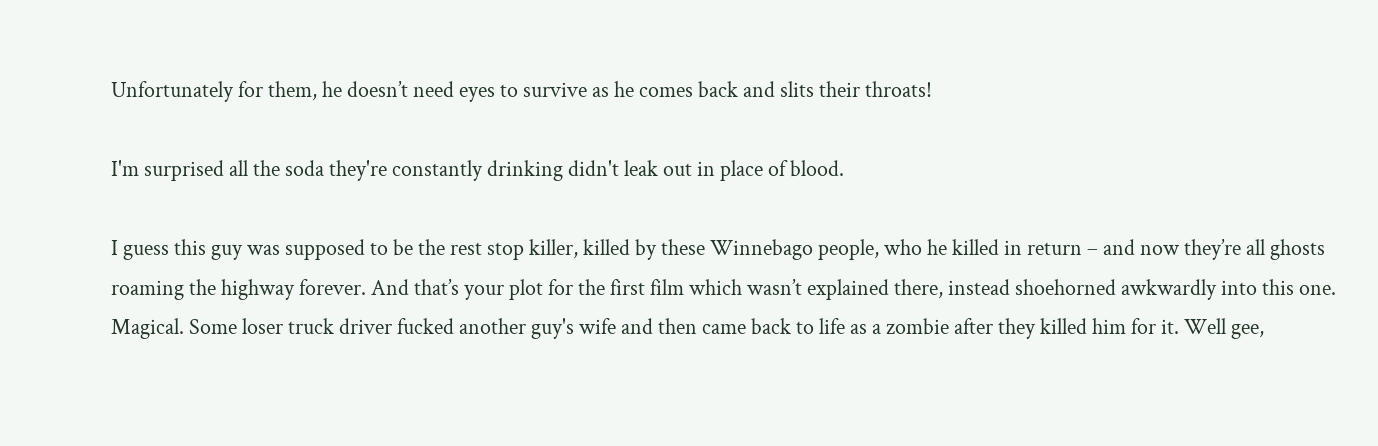Unfortunately for them, he doesn’t need eyes to survive as he comes back and slits their throats!

I'm surprised all the soda they're constantly drinking didn't leak out in place of blood.

I guess this guy was supposed to be the rest stop killer, killed by these Winnebago people, who he killed in return – and now they’re all ghosts roaming the highway forever. And that’s your plot for the first film which wasn’t explained there, instead shoehorned awkwardly into this one. Magical. Some loser truck driver fucked another guy's wife and then came back to life as a zombie after they killed him for it. Well gee,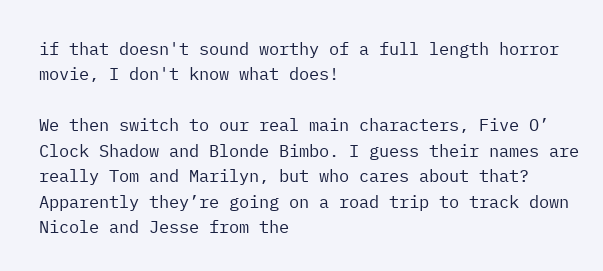if that doesn't sound worthy of a full length horror movie, I don't know what does!

We then switch to our real main characters, Five O’ Clock Shadow and Blonde Bimbo. I guess their names are really Tom and Marilyn, but who cares about that? Apparently they’re going on a road trip to track down Nicole and Jesse from the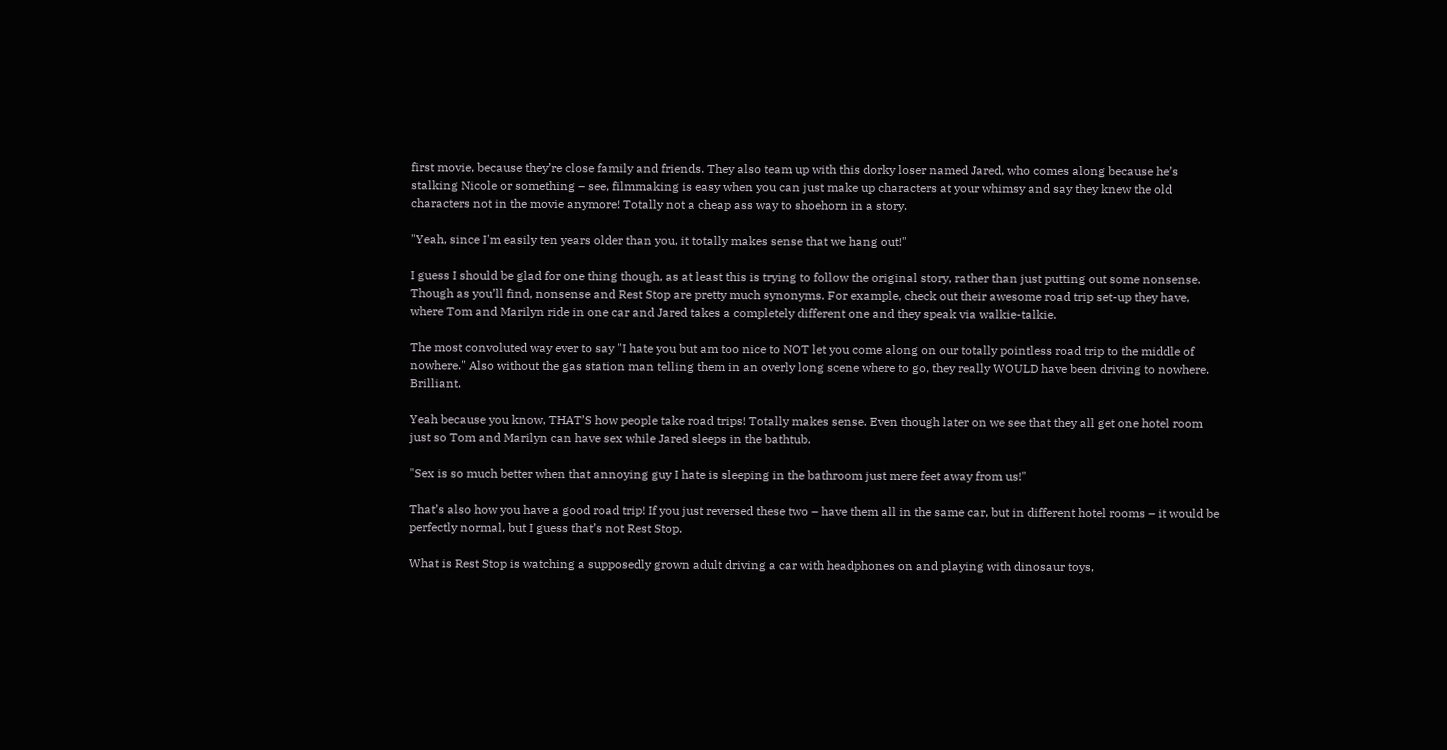first movie, because they’re close family and friends. They also team up with this dorky loser named Jared, who comes along because he’s stalking Nicole or something – see, filmmaking is easy when you can just make up characters at your whimsy and say they knew the old characters not in the movie anymore! Totally not a cheap ass way to shoehorn in a story.

"Yeah, since I'm easily ten years older than you, it totally makes sense that we hang out!"

I guess I should be glad for one thing though, as at least this is trying to follow the original story, rather than just putting out some nonsense. Though as you’ll find, nonsense and Rest Stop are pretty much synonyms. For example, check out their awesome road trip set-up they have, where Tom and Marilyn ride in one car and Jared takes a completely different one and they speak via walkie-talkie.

The most convoluted way ever to say "I hate you but am too nice to NOT let you come along on our totally pointless road trip to the middle of nowhere." Also without the gas station man telling them in an overly long scene where to go, they really WOULD have been driving to nowhere. Brilliant.

Yeah because you know, THAT’S how people take road trips! Totally makes sense. Even though later on we see that they all get one hotel room just so Tom and Marilyn can have sex while Jared sleeps in the bathtub.

"Sex is so much better when that annoying guy I hate is sleeping in the bathroom just mere feet away from us!"

That’s also how you have a good road trip! If you just reversed these two – have them all in the same car, but in different hotel rooms – it would be perfectly normal, but I guess that’s not Rest Stop.

What is Rest Stop is watching a supposedly grown adult driving a car with headphones on and playing with dinosaur toys,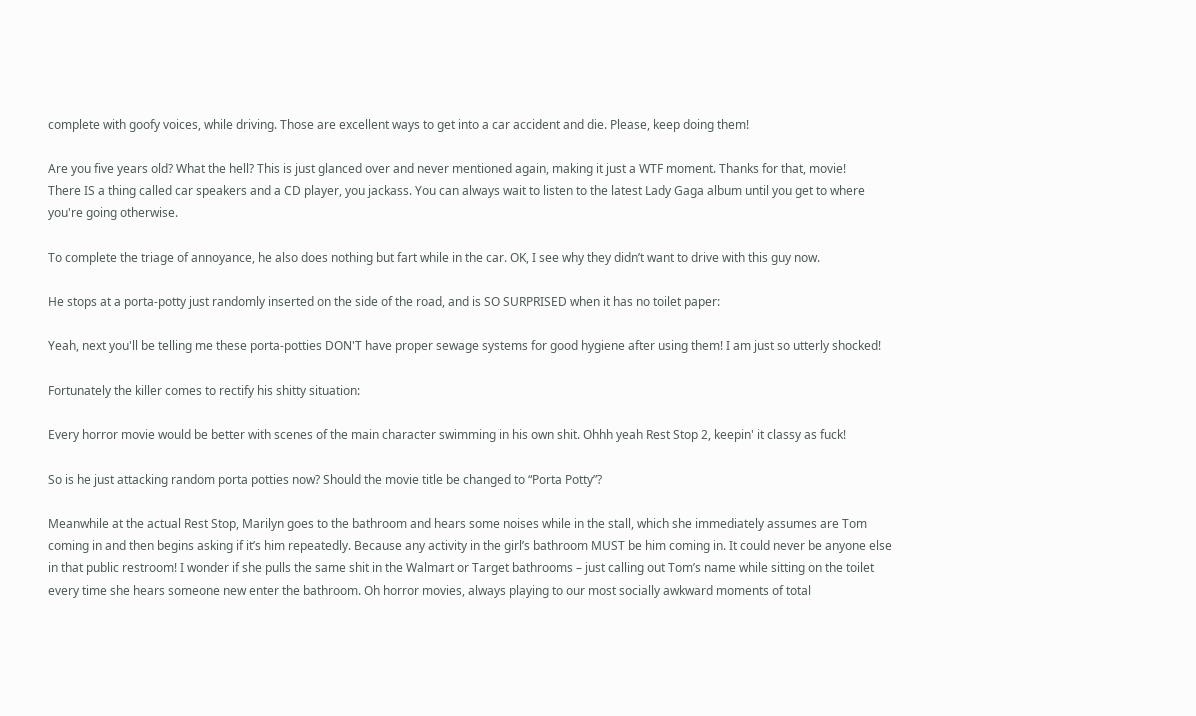complete with goofy voices, while driving. Those are excellent ways to get into a car accident and die. Please, keep doing them!

Are you five years old? What the hell? This is just glanced over and never mentioned again, making it just a WTF moment. Thanks for that, movie!
There IS a thing called car speakers and a CD player, you jackass. You can always wait to listen to the latest Lady Gaga album until you get to where you're going otherwise.

To complete the triage of annoyance, he also does nothing but fart while in the car. OK, I see why they didn’t want to drive with this guy now.

He stops at a porta-potty just randomly inserted on the side of the road, and is SO SURPRISED when it has no toilet paper:

Yeah, next you'll be telling me these porta-potties DON'T have proper sewage systems for good hygiene after using them! I am just so utterly shocked!

Fortunately the killer comes to rectify his shitty situation:

Every horror movie would be better with scenes of the main character swimming in his own shit. Ohhh yeah Rest Stop 2, keepin' it classy as fuck!

So is he just attacking random porta potties now? Should the movie title be changed to “Porta Potty”?

Meanwhile at the actual Rest Stop, Marilyn goes to the bathroom and hears some noises while in the stall, which she immediately assumes are Tom coming in and then begins asking if it’s him repeatedly. Because any activity in the girl’s bathroom MUST be him coming in. It could never be anyone else in that public restroom! I wonder if she pulls the same shit in the Walmart or Target bathrooms – just calling out Tom’s name while sitting on the toilet every time she hears someone new enter the bathroom. Oh horror movies, always playing to our most socially awkward moments of total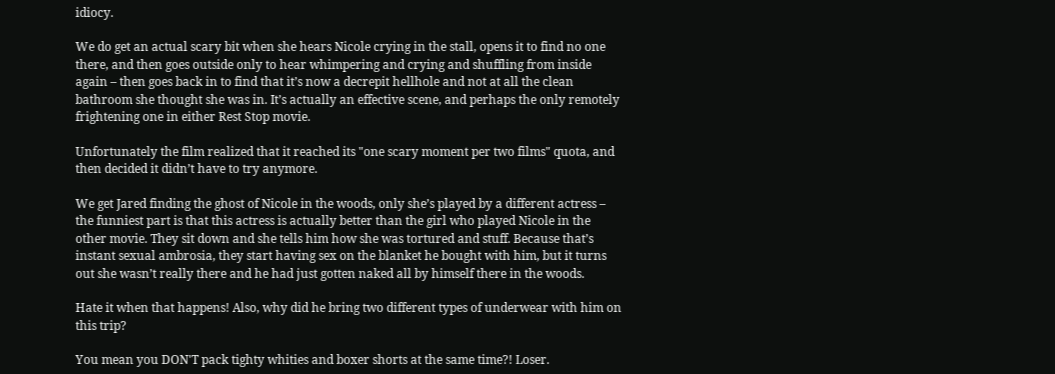idiocy.

We do get an actual scary bit when she hears Nicole crying in the stall, opens it to find no one there, and then goes outside only to hear whimpering and crying and shuffling from inside again – then goes back in to find that it’s now a decrepit hellhole and not at all the clean bathroom she thought she was in. It’s actually an effective scene, and perhaps the only remotely frightening one in either Rest Stop movie.

Unfortunately the film realized that it reached its "one scary moment per two films" quota, and then decided it didn’t have to try anymore.

We get Jared finding the ghost of Nicole in the woods, only she’s played by a different actress – the funniest part is that this actress is actually better than the girl who played Nicole in the other movie. They sit down and she tells him how she was tortured and stuff. Because that’s instant sexual ambrosia, they start having sex on the blanket he bought with him, but it turns out she wasn’t really there and he had just gotten naked all by himself there in the woods.

Hate it when that happens! Also, why did he bring two different types of underwear with him on this trip?

You mean you DON'T pack tighty whities and boxer shorts at the same time?! Loser.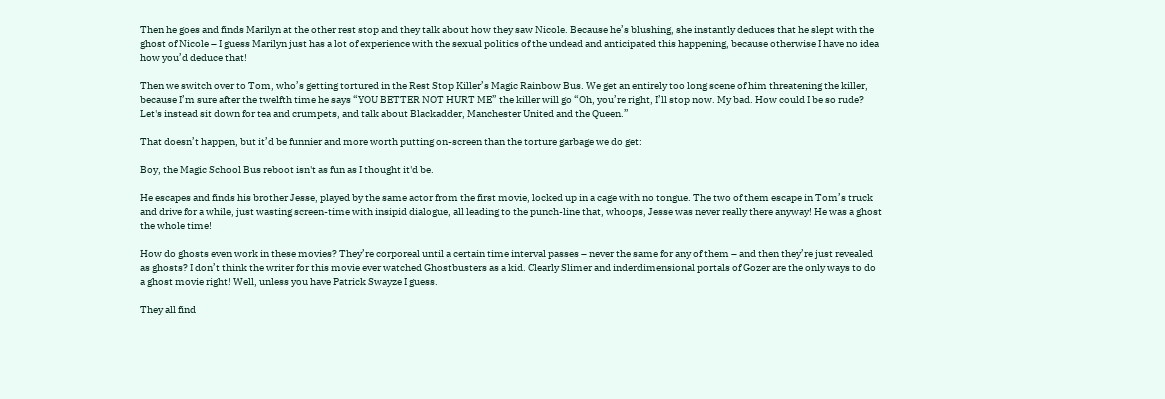Then he goes and finds Marilyn at the other rest stop and they talk about how they saw Nicole. Because he’s blushing, she instantly deduces that he slept with the ghost of Nicole – I guess Marilyn just has a lot of experience with the sexual politics of the undead and anticipated this happening, because otherwise I have no idea how you’d deduce that!

Then we switch over to Tom, who’s getting tortured in the Rest Stop Killer’s Magic Rainbow Bus. We get an entirely too long scene of him threatening the killer, because I’m sure after the twelfth time he says “YOU BETTER NOT HURT ME” the killer will go “Oh, you’re right, I’ll stop now. My bad. How could I be so rude? Let's instead sit down for tea and crumpets, and talk about Blackadder, Manchester United and the Queen.”

That doesn’t happen, but it’d be funnier and more worth putting on-screen than the torture garbage we do get:

Boy, the Magic School Bus reboot isn't as fun as I thought it'd be.

He escapes and finds his brother Jesse, played by the same actor from the first movie, locked up in a cage with no tongue. The two of them escape in Tom’s truck and drive for a while, just wasting screen-time with insipid dialogue, all leading to the punch-line that, whoops, Jesse was never really there anyway! He was a ghost the whole time!

How do ghosts even work in these movies? They’re corporeal until a certain time interval passes – never the same for any of them – and then they’re just revealed as ghosts? I don’t think the writer for this movie ever watched Ghostbusters as a kid. Clearly Slimer and inderdimensional portals of Gozer are the only ways to do a ghost movie right! Well, unless you have Patrick Swayze I guess.

They all find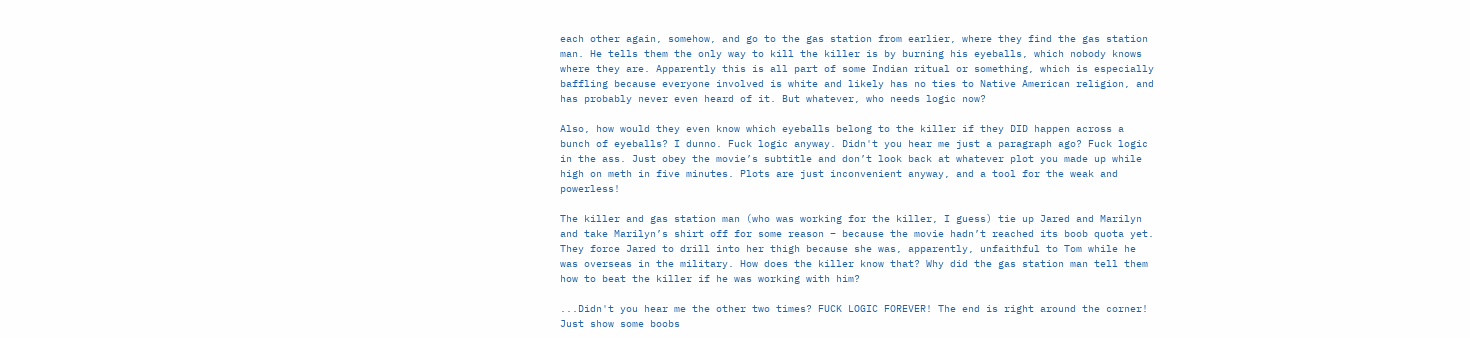each other again, somehow, and go to the gas station from earlier, where they find the gas station man. He tells them the only way to kill the killer is by burning his eyeballs, which nobody knows where they are. Apparently this is all part of some Indian ritual or something, which is especially baffling because everyone involved is white and likely has no ties to Native American religion, and has probably never even heard of it. But whatever, who needs logic now?

Also, how would they even know which eyeballs belong to the killer if they DID happen across a bunch of eyeballs? I dunno. Fuck logic anyway. Didn't you hear me just a paragraph ago? Fuck logic in the ass. Just obey the movie’s subtitle and don’t look back at whatever plot you made up while high on meth in five minutes. Plots are just inconvenient anyway, and a tool for the weak and powerless!

The killer and gas station man (who was working for the killer, I guess) tie up Jared and Marilyn and take Marilyn’s shirt off for some reason – because the movie hadn’t reached its boob quota yet. They force Jared to drill into her thigh because she was, apparently, unfaithful to Tom while he was overseas in the military. How does the killer know that? Why did the gas station man tell them how to beat the killer if he was working with him?

...Didn't you hear me the other two times? FUCK LOGIC FOREVER! The end is right around the corner! Just show some boobs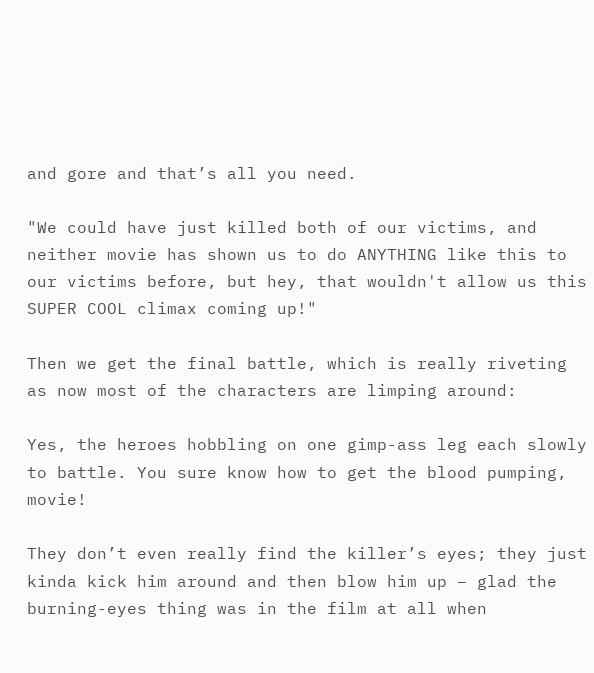and gore and that’s all you need.

"We could have just killed both of our victims, and neither movie has shown us to do ANYTHING like this to our victims before, but hey, that wouldn't allow us this SUPER COOL climax coming up!"

Then we get the final battle, which is really riveting as now most of the characters are limping around:

Yes, the heroes hobbling on one gimp-ass leg each slowly to battle. You sure know how to get the blood pumping, movie!

They don’t even really find the killer’s eyes; they just kinda kick him around and then blow him up – glad the burning-eyes thing was in the film at all when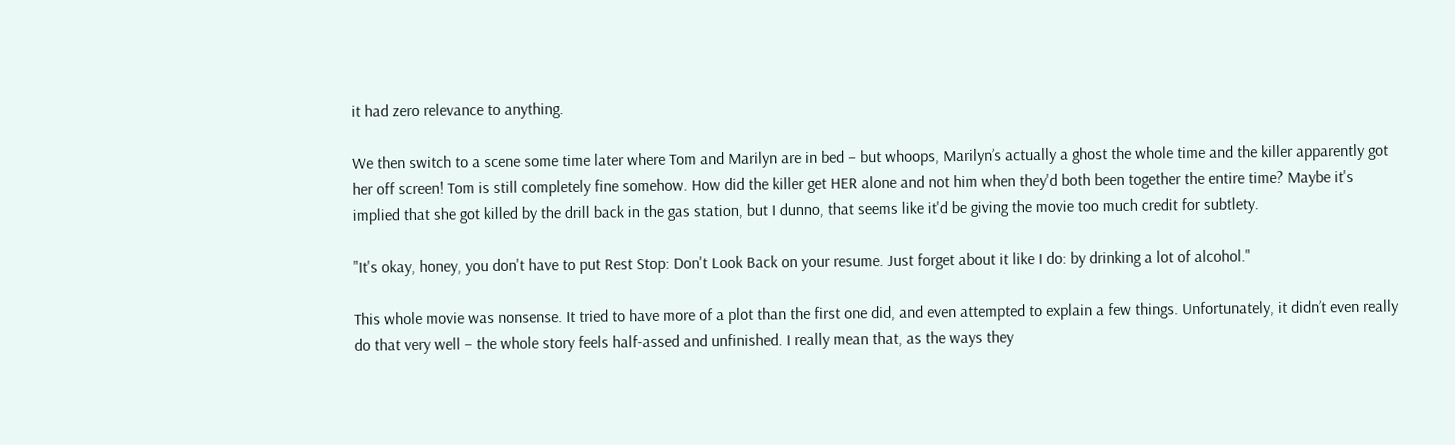it had zero relevance to anything.

We then switch to a scene some time later where Tom and Marilyn are in bed – but whoops, Marilyn’s actually a ghost the whole time and the killer apparently got her off screen! Tom is still completely fine somehow. How did the killer get HER alone and not him when they'd both been together the entire time? Maybe it's implied that she got killed by the drill back in the gas station, but I dunno, that seems like it'd be giving the movie too much credit for subtlety.

"It's okay, honey, you don't have to put Rest Stop: Don't Look Back on your resume. Just forget about it like I do: by drinking a lot of alcohol."

This whole movie was nonsense. It tried to have more of a plot than the first one did, and even attempted to explain a few things. Unfortunately, it didn’t even really do that very well – the whole story feels half-assed and unfinished. I really mean that, as the ways they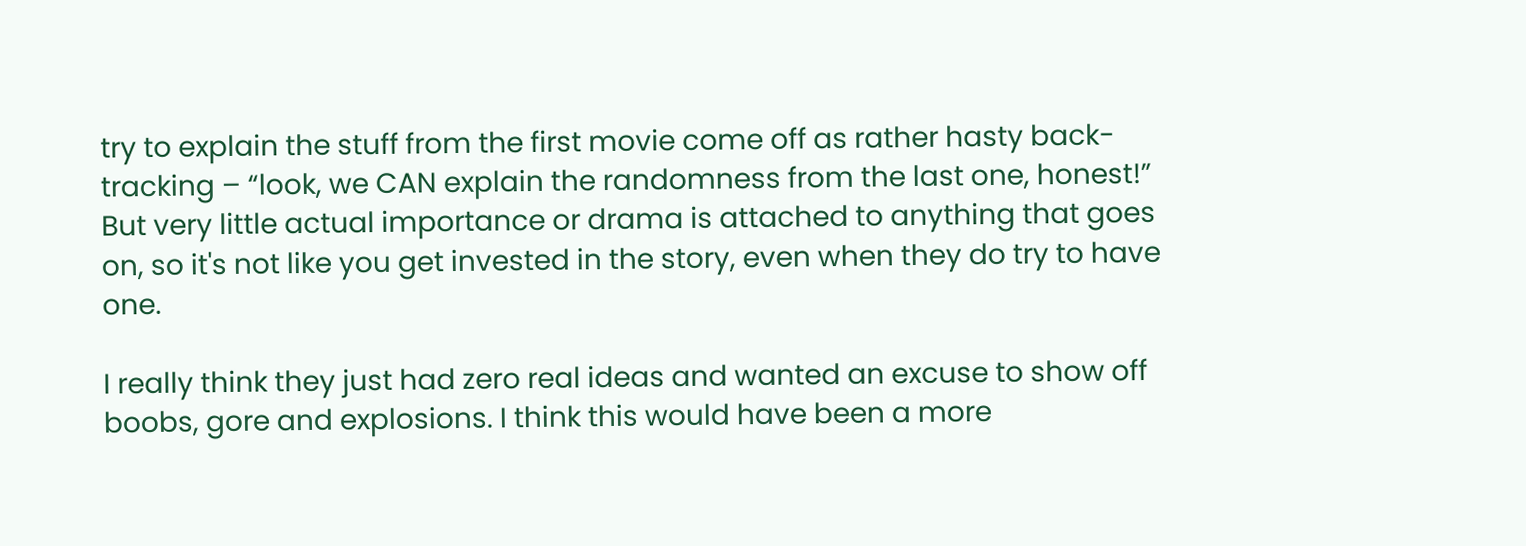try to explain the stuff from the first movie come off as rather hasty back-tracking – “look, we CAN explain the randomness from the last one, honest!” But very little actual importance or drama is attached to anything that goes on, so it's not like you get invested in the story, even when they do try to have one.

I really think they just had zero real ideas and wanted an excuse to show off boobs, gore and explosions. I think this would have been a more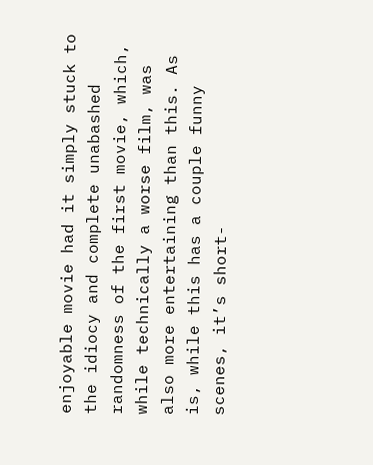enjoyable movie had it simply stuck to the idiocy and complete unabashed randomness of the first movie, which, while technically a worse film, was also more entertaining than this. As is, while this has a couple funny scenes, it’s short-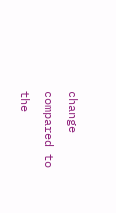change compared to the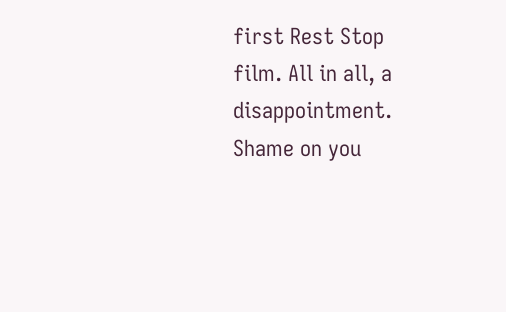first Rest Stop film. All in all, a disappointment. Shame on you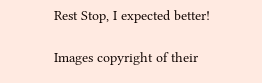Rest Stop, I expected better!

Images copyright of their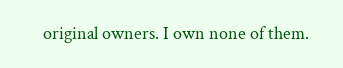original owners. I own none of them.